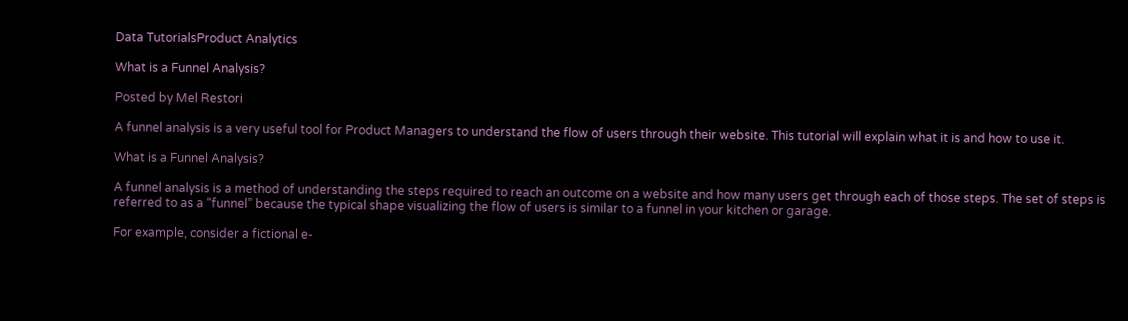Data TutorialsProduct Analytics

What is a Funnel Analysis?

Posted by Mel Restori

A funnel analysis is a very useful tool for Product Managers to understand the flow of users through their website. This tutorial will explain what it is and how to use it.

What is a Funnel Analysis?

A funnel analysis is a method of understanding the steps required to reach an outcome on a website and how many users get through each of those steps. The set of steps is referred to as a “funnel” because the typical shape visualizing the flow of users is similar to a funnel in your kitchen or garage.

For example, consider a fictional e-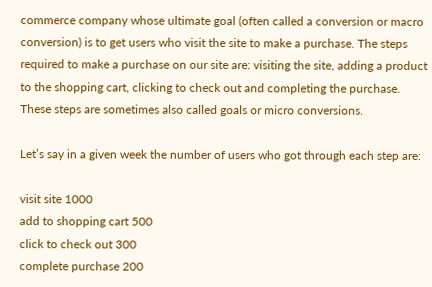commerce company whose ultimate goal (often called a conversion or macro conversion) is to get users who visit the site to make a purchase. The steps required to make a purchase on our site are: visiting the site, adding a product to the shopping cart, clicking to check out and completing the purchase. These steps are sometimes also called goals or micro conversions.

Let’s say in a given week the number of users who got through each step are:

visit site 1000
add to shopping cart 500
click to check out 300
complete purchase 200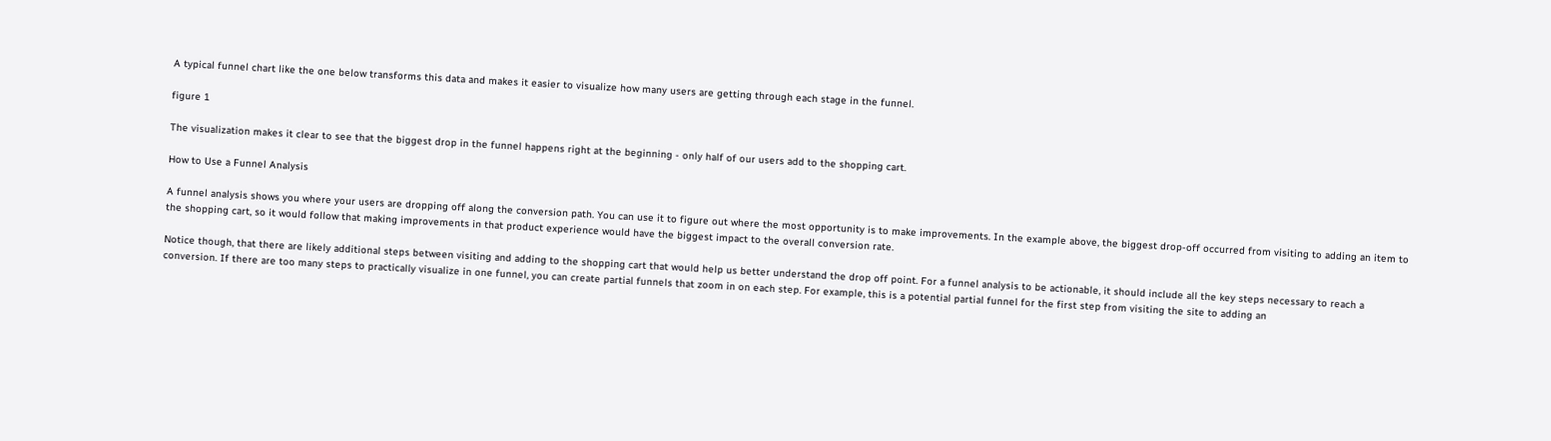A typical funnel chart like the one below transforms this data and makes it easier to visualize how many users are getting through each stage in the funnel.

figure 1

The visualization makes it clear to see that the biggest drop in the funnel happens right at the beginning - only half of our users add to the shopping cart.

How to Use a Funnel Analysis

A funnel analysis shows you where your users are dropping off along the conversion path. You can use it to figure out where the most opportunity is to make improvements. In the example above, the biggest drop-off occurred from visiting to adding an item to the shopping cart, so it would follow that making improvements in that product experience would have the biggest impact to the overall conversion rate.

Notice though, that there are likely additional steps between visiting and adding to the shopping cart that would help us better understand the drop off point. For a funnel analysis to be actionable, it should include all the key steps necessary to reach a conversion. If there are too many steps to practically visualize in one funnel, you can create partial funnels that zoom in on each step. For example, this is a potential partial funnel for the first step from visiting the site to adding an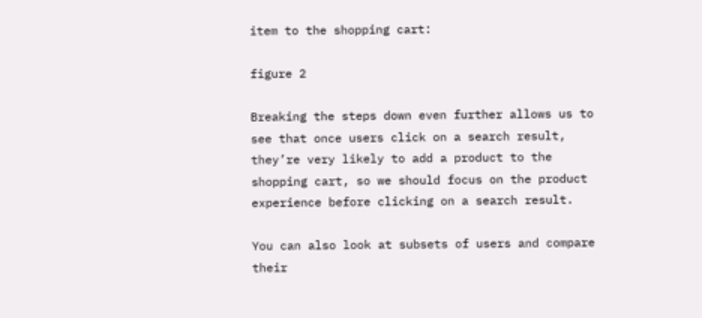item to the shopping cart:

figure 2

Breaking the steps down even further allows us to see that once users click on a search result, they’re very likely to add a product to the shopping cart, so we should focus on the product experience before clicking on a search result.

You can also look at subsets of users and compare their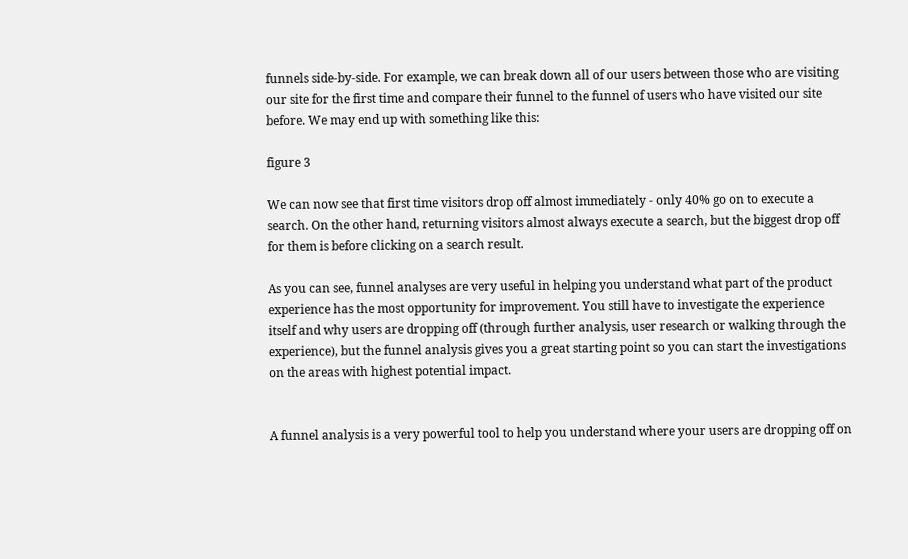funnels side-by-side. For example, we can break down all of our users between those who are visiting our site for the first time and compare their funnel to the funnel of users who have visited our site before. We may end up with something like this:

figure 3

We can now see that first time visitors drop off almost immediately - only 40% go on to execute a search. On the other hand, returning visitors almost always execute a search, but the biggest drop off for them is before clicking on a search result.

As you can see, funnel analyses are very useful in helping you understand what part of the product experience has the most opportunity for improvement. You still have to investigate the experience itself and why users are dropping off (through further analysis, user research or walking through the experience), but the funnel analysis gives you a great starting point so you can start the investigations on the areas with highest potential impact.


A funnel analysis is a very powerful tool to help you understand where your users are dropping off on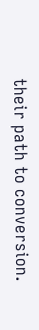their path to conversion.